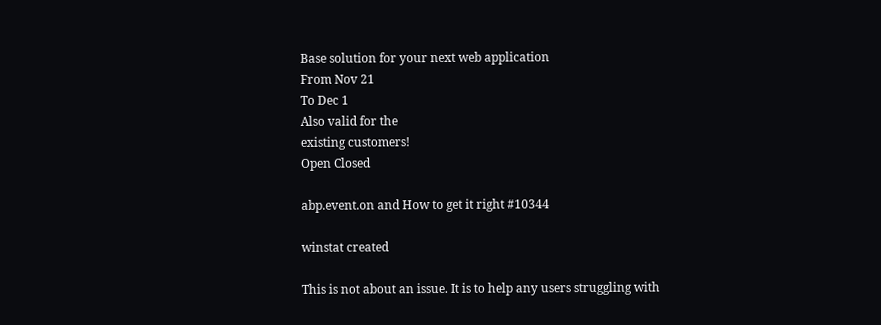Base solution for your next web application
From Nov 21
To Dec 1
Also valid for the
existing customers!
Open Closed

abp.event.on and How to get it right #10344

winstat created

This is not about an issue. It is to help any users struggling with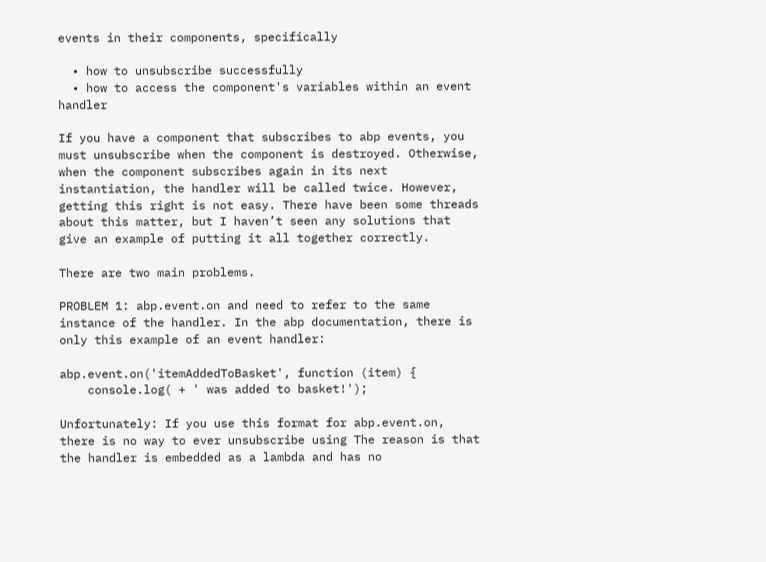events in their components, specifically

  • how to unsubscribe successfully
  • how to access the component's variables within an event handler

If you have a component that subscribes to abp events, you must unsubscribe when the component is destroyed. Otherwise, when the component subscribes again in its next instantiation, the handler will be called twice. However, getting this right is not easy. There have been some threads about this matter, but I haven’t seen any solutions that give an example of putting it all together correctly.

There are two main problems.

PROBLEM 1: abp.event.on and need to refer to the same instance of the handler. In the abp documentation, there is only this example of an event handler:

abp.event.on('itemAddedToBasket', function (item) {
    console.log( + ' was added to basket!');

Unfortunately: If you use this format for abp.event.on, there is no way to ever unsubscribe using The reason is that the handler is embedded as a lambda and has no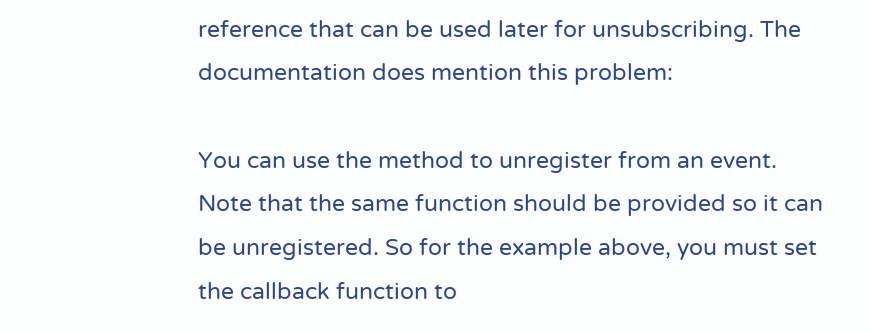reference that can be used later for unsubscribing. The documentation does mention this problem:

You can use the method to unregister from an event. Note that the same function should be provided so it can be unregistered. So for the example above, you must set the callback function to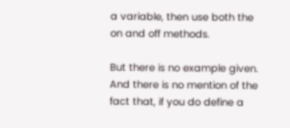a variable, then use both the on and off methods.

But there is no example given. And there is no mention of the fact that, if you do define a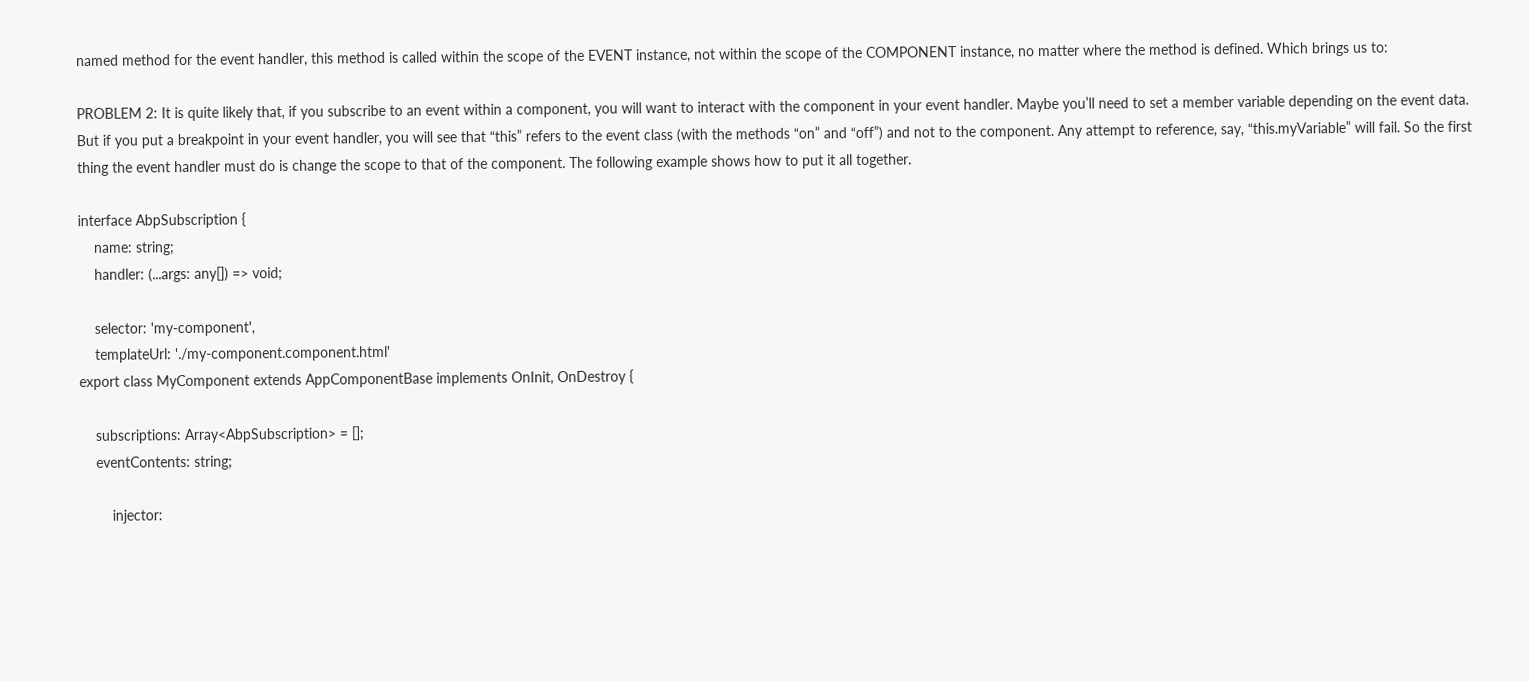named method for the event handler, this method is called within the scope of the EVENT instance, not within the scope of the COMPONENT instance, no matter where the method is defined. Which brings us to:

PROBLEM 2: It is quite likely that, if you subscribe to an event within a component, you will want to interact with the component in your event handler. Maybe you’ll need to set a member variable depending on the event data. But if you put a breakpoint in your event handler, you will see that “this” refers to the event class (with the methods “on” and “off”) and not to the component. Any attempt to reference, say, “this.myVariable” will fail. So the first thing the event handler must do is change the scope to that of the component. The following example shows how to put it all together.

interface AbpSubscription {
    name: string;
    handler: (...args: any[]) => void;

    selector: 'my-component',
    templateUrl: './my-component.component.html'
export class MyComponent extends AppComponentBase implements OnInit, OnDestroy {

    subscriptions: Array<AbpSubscription> = [];
    eventContents: string;

        injector: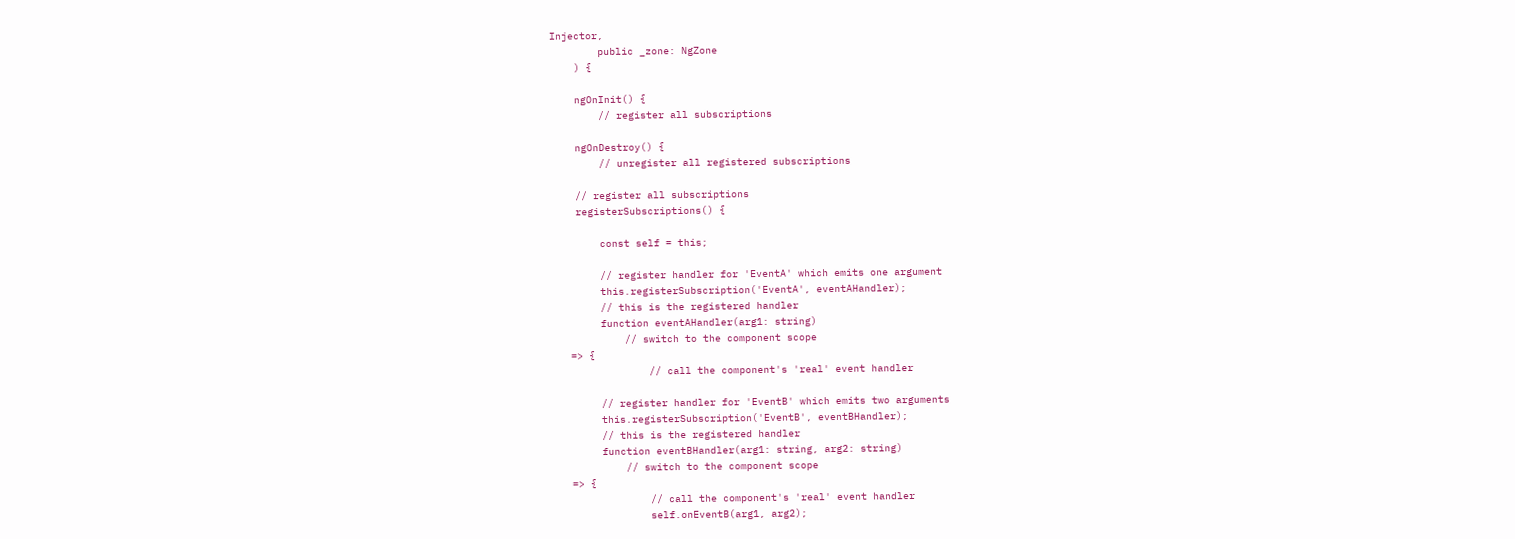Injector,
        public _zone: NgZone
    ) {

    ngOnInit() {
        // register all subscriptions

    ngOnDestroy() {
        // unregister all registered subscriptions

    // register all subscriptions
    registerSubscriptions() {

        const self = this;

        // register handler for 'EventA' which emits one argument
        this.registerSubscription('EventA', eventAHandler);
        // this is the registered handler
        function eventAHandler(arg1: string)
            // switch to the component scope
   => {
                // call the component's 'real' event handler

        // register handler for 'EventB' which emits two arguments
        this.registerSubscription('EventB', eventBHandler);
        // this is the registered handler
        function eventBHandler(arg1: string, arg2: string)
            // switch to the component scope
   => {
                // call the component's 'real' event handler
                self.onEventB(arg1, arg2);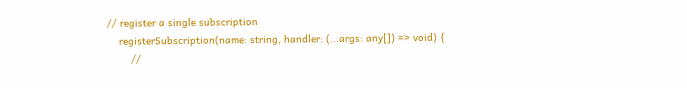// register a single subscription
    registerSubscription(name: string, handler: (...args: any[]) => void) {
        //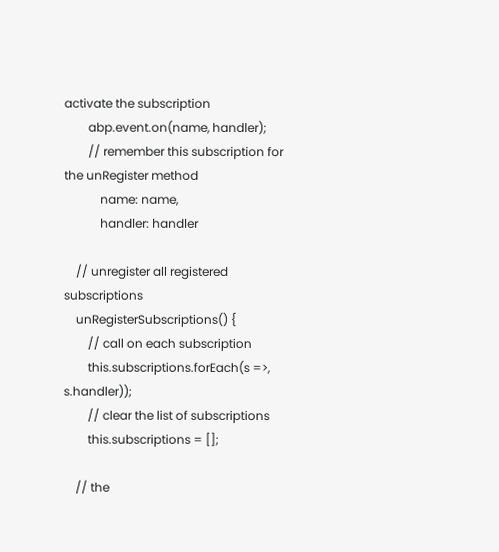activate the subscription
        abp.event.on(name, handler);
        // remember this subscription for the unRegister method
            name: name,
            handler: handler

    // unregister all registered subscriptions
    unRegisterSubscriptions() {
        // call on each subscription
        this.subscriptions.forEach(s =>, s.handler));
        // clear the list of subscriptions
        this.subscriptions = [];

    // the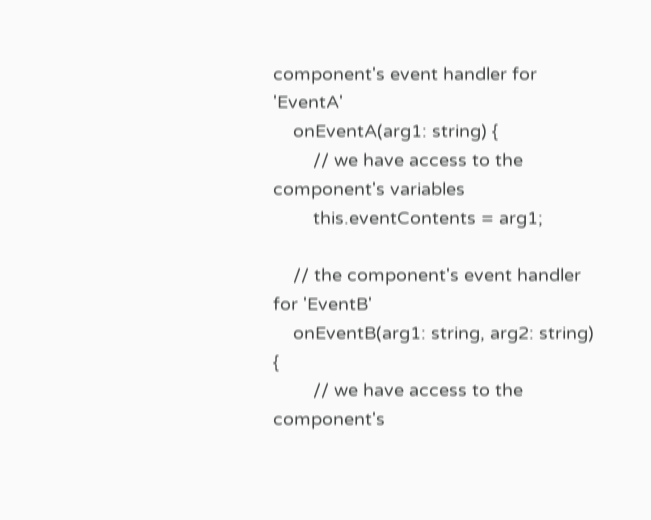component's event handler for 'EventA'
    onEventA(arg1: string) {
        // we have access to the component's variables
        this.eventContents = arg1;

    // the component's event handler for 'EventB'
    onEventB(arg1: string, arg2: string) {
        // we have access to the component's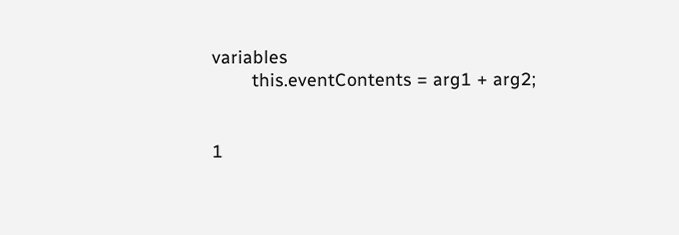variables
        this.eventContents = arg1 + arg2;


1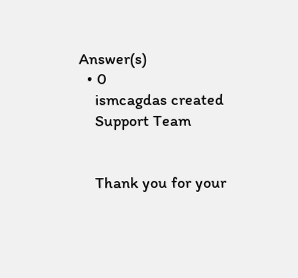Answer(s)
  • 0
    ismcagdas created
    Support Team


    Thank you for your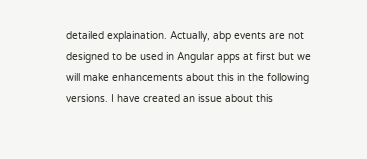detailed explaination. Actually, abp events are not designed to be used in Angular apps at first but we will make enhancements about this in the following versions. I have created an issue about this